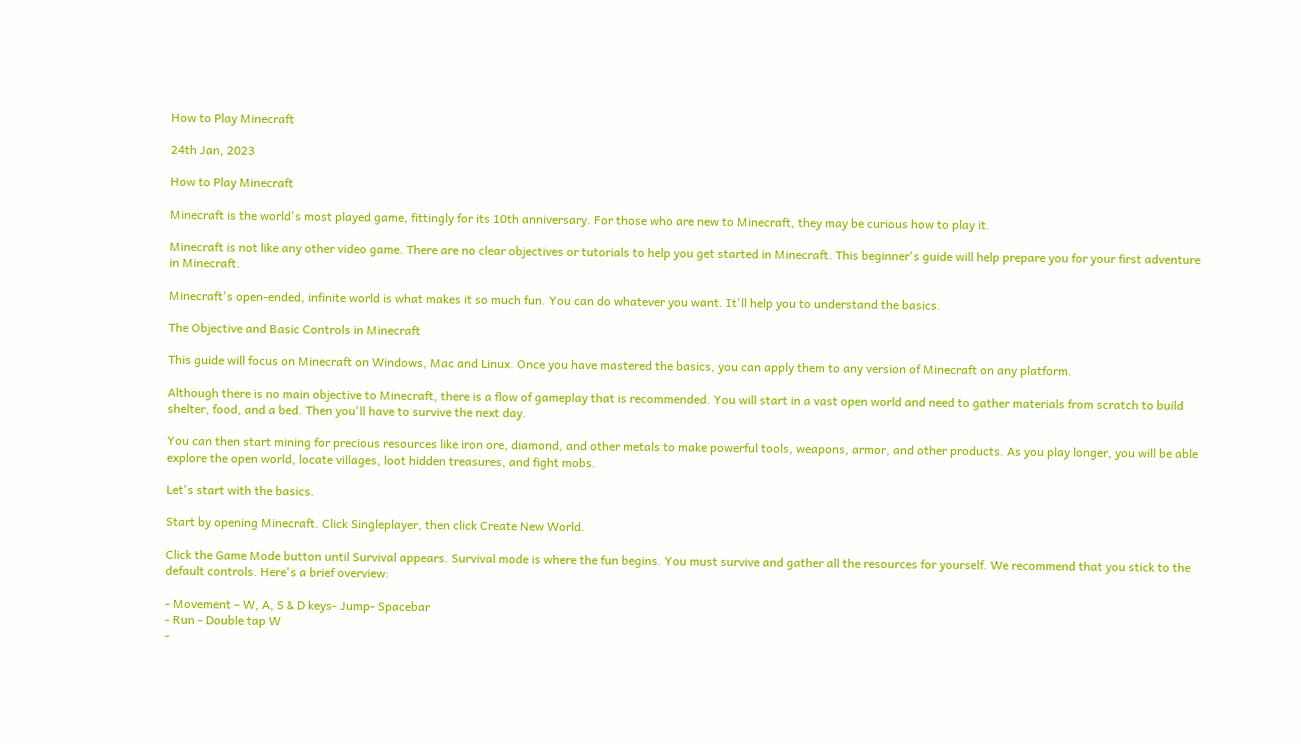How to Play Minecraft

24th Jan, 2023

How to Play Minecraft

Minecraft is the world's most played game, fittingly for its 10th anniversary. For those who are new to Minecraft, they may be curious how to play it.

Minecraft is not like any other video game. There are no clear objectives or tutorials to help you get started in Minecraft. This beginner's guide will help prepare you for your first adventure in Minecraft.

Minecraft's open-ended, infinite world is what makes it so much fun. You can do whatever you want. It'll help you to understand the basics.

The Objective and Basic Controls in Minecraft

This guide will focus on Minecraft on Windows, Mac and Linux. Once you have mastered the basics, you can apply them to any version of Minecraft on any platform.

Although there is no main objective to Minecraft, there is a flow of gameplay that is recommended. You will start in a vast open world and need to gather materials from scratch to build shelter, food, and a bed. Then you'll have to survive the next day.

You can then start mining for precious resources like iron ore, diamond, and other metals to make powerful tools, weapons, armor, and other products. As you play longer, you will be able explore the open world, locate villages, loot hidden treasures, and fight mobs.

Let's start with the basics.

Start by opening Minecraft. Click Singleplayer, then click Create New World.

Click the Game Mode button until Survival appears. Survival mode is where the fun begins. You must survive and gather all the resources for yourself. We recommend that you stick to the default controls. Here's a brief overview:

- Movement – W, A, S & D keys- Jump- Spacebar
- Run - Double tap W
-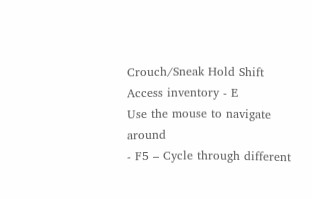Crouch/Sneak Hold Shift
Access inventory - E
Use the mouse to navigate around
- F5 – Cycle through different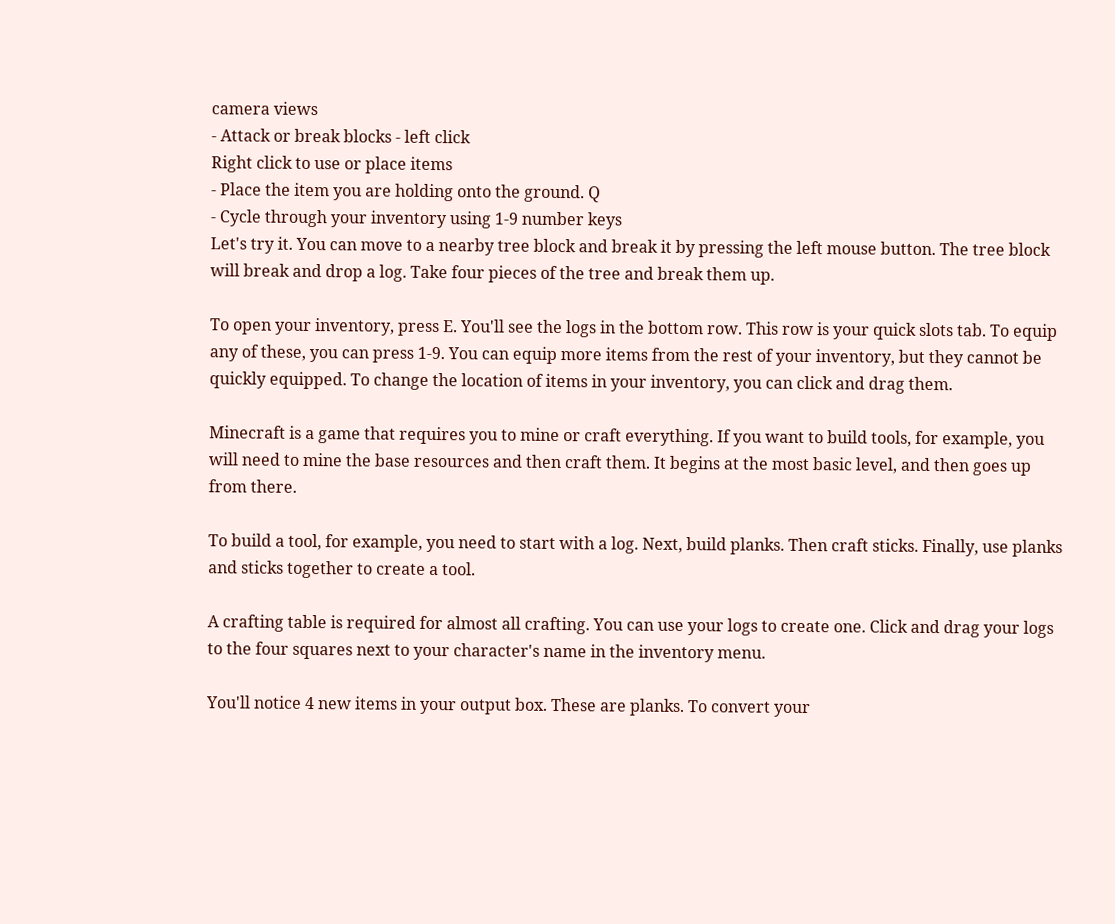camera views
- Attack or break blocks - left click
Right click to use or place items
- Place the item you are holding onto the ground. Q
- Cycle through your inventory using 1-9 number keys
Let's try it. You can move to a nearby tree block and break it by pressing the left mouse button. The tree block will break and drop a log. Take four pieces of the tree and break them up.

To open your inventory, press E. You'll see the logs in the bottom row. This row is your quick slots tab. To equip any of these, you can press 1-9. You can equip more items from the rest of your inventory, but they cannot be quickly equipped. To change the location of items in your inventory, you can click and drag them.

Minecraft is a game that requires you to mine or craft everything. If you want to build tools, for example, you will need to mine the base resources and then craft them. It begins at the most basic level, and then goes up from there.

To build a tool, for example, you need to start with a log. Next, build planks. Then craft sticks. Finally, use planks and sticks together to create a tool.

A crafting table is required for almost all crafting. You can use your logs to create one. Click and drag your logs to the four squares next to your character's name in the inventory menu.

You'll notice 4 new items in your output box. These are planks. To convert your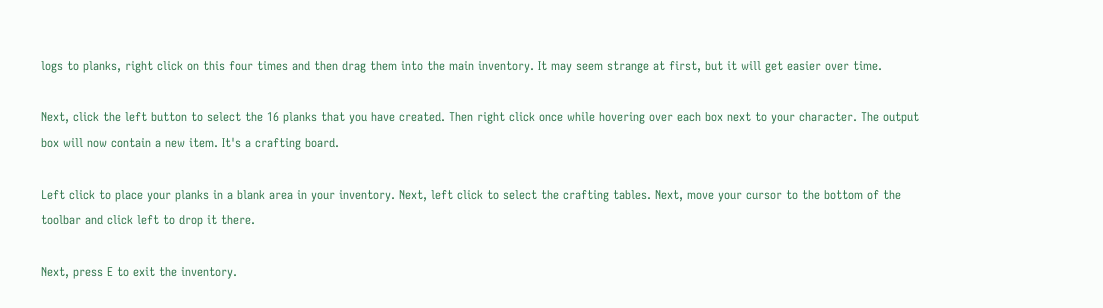logs to planks, right click on this four times and then drag them into the main inventory. It may seem strange at first, but it will get easier over time.

Next, click the left button to select the 16 planks that you have created. Then right click once while hovering over each box next to your character. The output box will now contain a new item. It's a crafting board.

Left click to place your planks in a blank area in your inventory. Next, left click to select the crafting tables. Next, move your cursor to the bottom of the toolbar and click left to drop it there.

Next, press E to exit the inventory.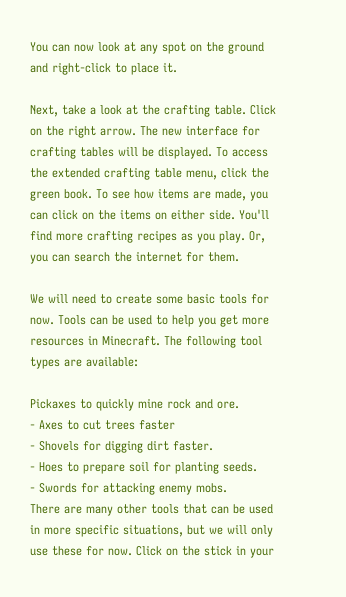You can now look at any spot on the ground and right-click to place it.

Next, take a look at the crafting table. Click on the right arrow. The new interface for crafting tables will be displayed. To access the extended crafting table menu, click the green book. To see how items are made, you can click on the items on either side. You'll find more crafting recipes as you play. Or, you can search the internet for them.

We will need to create some basic tools for now. Tools can be used to help you get more resources in Minecraft. The following tool types are available:

Pickaxes to quickly mine rock and ore.
- Axes to cut trees faster
- Shovels for digging dirt faster.
- Hoes to prepare soil for planting seeds.
- Swords for attacking enemy mobs.
There are many other tools that can be used in more specific situations, but we will only use these for now. Click on the stick in your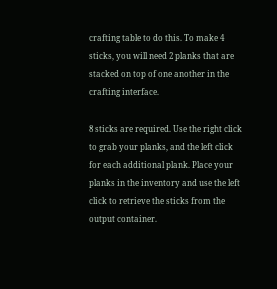crafting table to do this. To make 4 sticks, you will need 2 planks that are stacked on top of one another in the crafting interface.

8 sticks are required. Use the right click to grab your planks, and the left click for each additional plank. Place your planks in the inventory and use the left click to retrieve the sticks from the output container.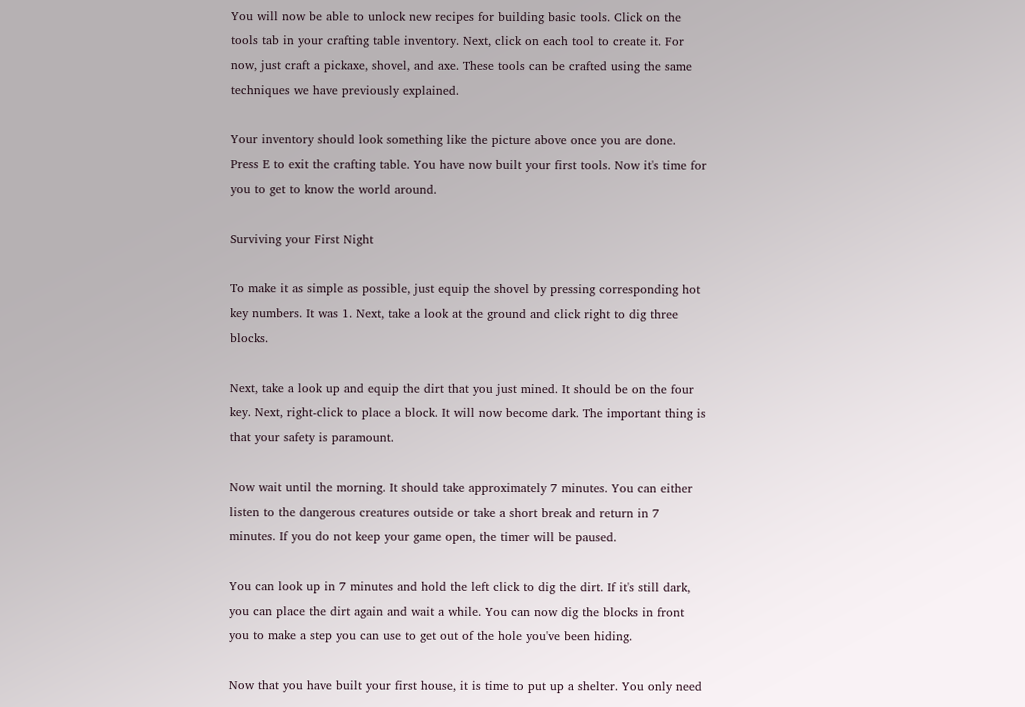You will now be able to unlock new recipes for building basic tools. Click on the tools tab in your crafting table inventory. Next, click on each tool to create it. For now, just craft a pickaxe, shovel, and axe. These tools can be crafted using the same techniques we have previously explained.

Your inventory should look something like the picture above once you are done. Press E to exit the crafting table. You have now built your first tools. Now it's time for you to get to know the world around.

Surviving your First Night

To make it as simple as possible, just equip the shovel by pressing corresponding hot key numbers. It was 1. Next, take a look at the ground and click right to dig three blocks.

Next, take a look up and equip the dirt that you just mined. It should be on the four key. Next, right-click to place a block. It will now become dark. The important thing is that your safety is paramount.

Now wait until the morning. It should take approximately 7 minutes. You can either listen to the dangerous creatures outside or take a short break and return in 7 minutes. If you do not keep your game open, the timer will be paused.

You can look up in 7 minutes and hold the left click to dig the dirt. If it's still dark, you can place the dirt again and wait a while. You can now dig the blocks in front you to make a step you can use to get out of the hole you've been hiding.

Now that you have built your first house, it is time to put up a shelter. You only need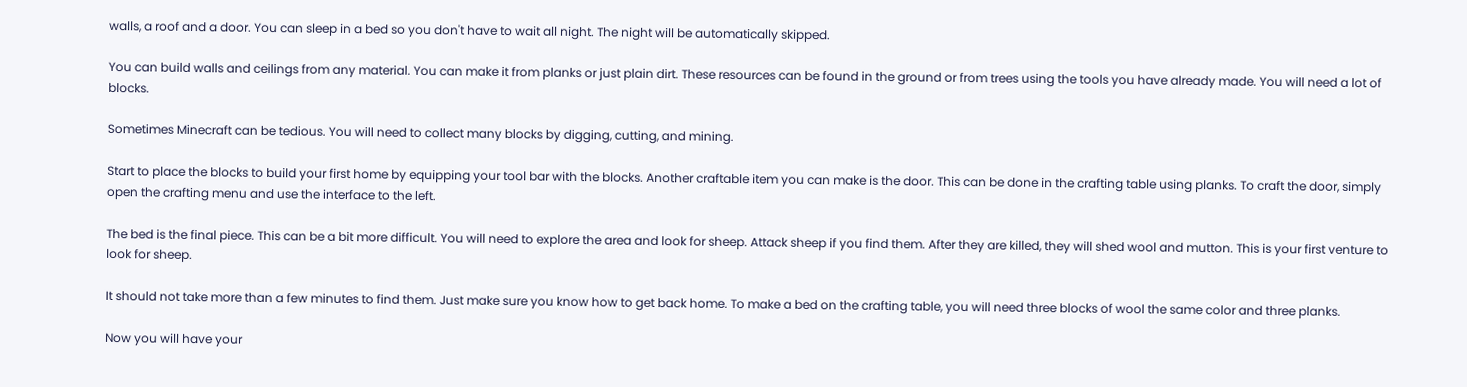walls, a roof and a door. You can sleep in a bed so you don't have to wait all night. The night will be automatically skipped.

You can build walls and ceilings from any material. You can make it from planks or just plain dirt. These resources can be found in the ground or from trees using the tools you have already made. You will need a lot of blocks.

Sometimes Minecraft can be tedious. You will need to collect many blocks by digging, cutting, and mining.

Start to place the blocks to build your first home by equipping your tool bar with the blocks. Another craftable item you can make is the door. This can be done in the crafting table using planks. To craft the door, simply open the crafting menu and use the interface to the left.

The bed is the final piece. This can be a bit more difficult. You will need to explore the area and look for sheep. Attack sheep if you find them. After they are killed, they will shed wool and mutton. This is your first venture to look for sheep.

It should not take more than a few minutes to find them. Just make sure you know how to get back home. To make a bed on the crafting table, you will need three blocks of wool the same color and three planks.

Now you will have your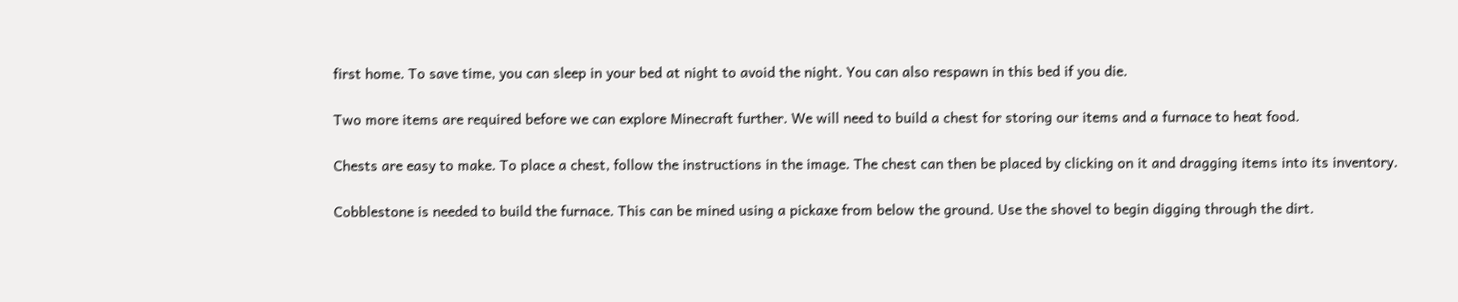first home. To save time, you can sleep in your bed at night to avoid the night. You can also respawn in this bed if you die.

Two more items are required before we can explore Minecraft further. We will need to build a chest for storing our items and a furnace to heat food.

Chests are easy to make. To place a chest, follow the instructions in the image. The chest can then be placed by clicking on it and dragging items into its inventory.

Cobblestone is needed to build the furnace. This can be mined using a pickaxe from below the ground. Use the shovel to begin digging through the dirt.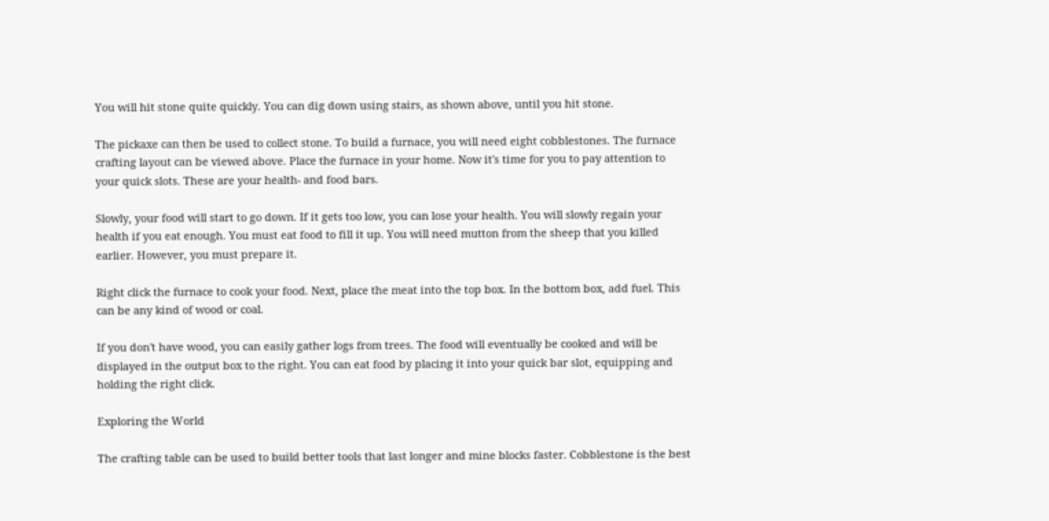You will hit stone quite quickly. You can dig down using stairs, as shown above, until you hit stone.

The pickaxe can then be used to collect stone. To build a furnace, you will need eight cobblestones. The furnace crafting layout can be viewed above. Place the furnace in your home. Now it's time for you to pay attention to your quick slots. These are your health- and food bars.

Slowly, your food will start to go down. If it gets too low, you can lose your health. You will slowly regain your health if you eat enough. You must eat food to fill it up. You will need mutton from the sheep that you killed earlier. However, you must prepare it.

Right click the furnace to cook your food. Next, place the meat into the top box. In the bottom box, add fuel. This can be any kind of wood or coal.

If you don't have wood, you can easily gather logs from trees. The food will eventually be cooked and will be displayed in the output box to the right. You can eat food by placing it into your quick bar slot, equipping and holding the right click.

Exploring the World

The crafting table can be used to build better tools that last longer and mine blocks faster. Cobblestone is the best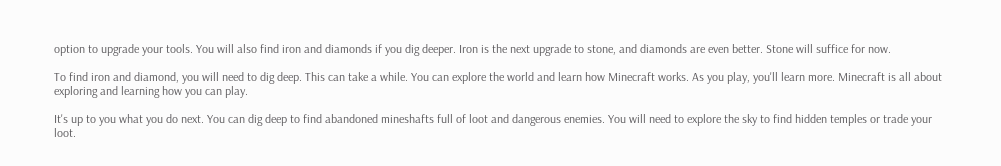option to upgrade your tools. You will also find iron and diamonds if you dig deeper. Iron is the next upgrade to stone, and diamonds are even better. Stone will suffice for now.

To find iron and diamond, you will need to dig deep. This can take a while. You can explore the world and learn how Minecraft works. As you play, you'll learn more. Minecraft is all about exploring and learning how you can play.

It's up to you what you do next. You can dig deep to find abandoned mineshafts full of loot and dangerous enemies. You will need to explore the sky to find hidden temples or trade your loot.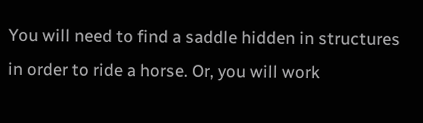You will need to find a saddle hidden in structures in order to ride a horse. Or, you will work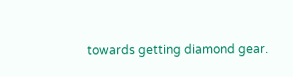towards getting diamond gear.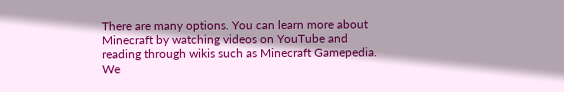There are many options. You can learn more about Minecraft by watching videos on YouTube and reading through wikis such as Minecraft Gamepedia. We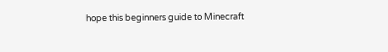hope this beginners guide to Minecraft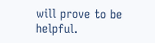will prove to be helpful.